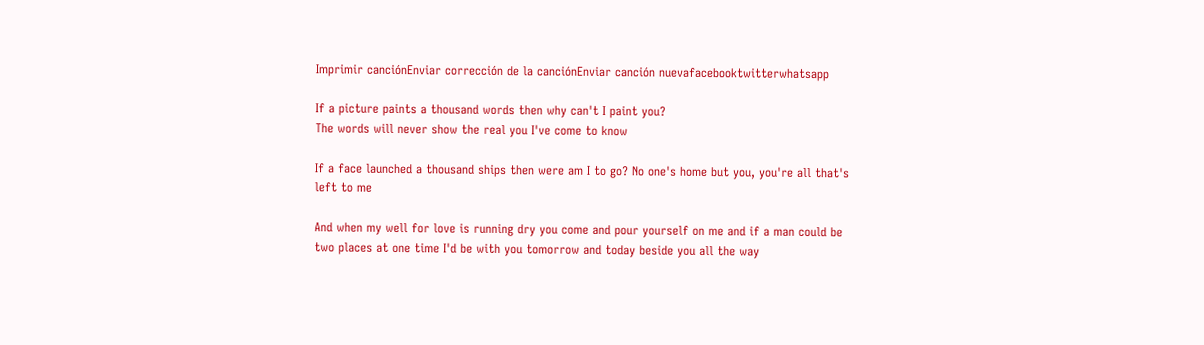Imprimir canciónEnviar corrección de la canciónEnviar canción nuevafacebooktwitterwhatsapp

If a picture paints a thousand words then why can't I paint you?
The words will never show the real you I've come to know

If a face launched a thousand ships then were am I to go? No one's home but you, you're all that's left to me

And when my well for love is running dry you come and pour yourself on me and if a man could be two places at one time I'd be with you tomorrow and today beside you all the way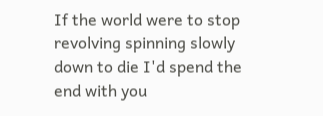If the world were to stop revolving spinning slowly down to die I'd spend the end with you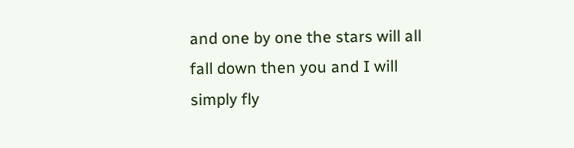and one by one the stars will all fall down then you and I will simply fly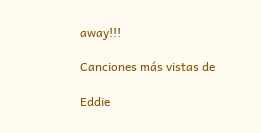away!!!

Canciones más vistas de

Eddie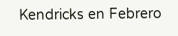Kendricks en Febrero